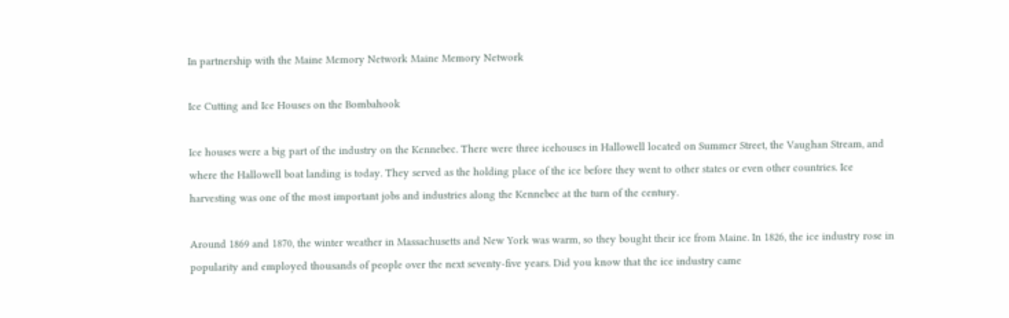In partnership with the Maine Memory Network Maine Memory Network

Ice Cutting and Ice Houses on the Bombahook

Ice houses were a big part of the industry on the Kennebec. There were three icehouses in Hallowell located on Summer Street, the Vaughan Stream, and where the Hallowell boat landing is today. They served as the holding place of the ice before they went to other states or even other countries. Ice harvesting was one of the most important jobs and industries along the Kennebec at the turn of the century.

Around 1869 and 1870, the winter weather in Massachusetts and New York was warm, so they bought their ice from Maine. In 1826, the ice industry rose in popularity and employed thousands of people over the next seventy-five years. Did you know that the ice industry came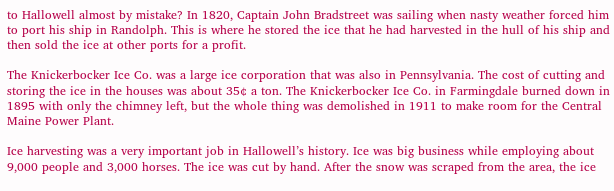to Hallowell almost by mistake? In 1820, Captain John Bradstreet was sailing when nasty weather forced him to port his ship in Randolph. This is where he stored the ice that he had harvested in the hull of his ship and then sold the ice at other ports for a profit.

The Knickerbocker Ice Co. was a large ice corporation that was also in Pennsylvania. The cost of cutting and storing the ice in the houses was about 35¢ a ton. The Knickerbocker Ice Co. in Farmingdale burned down in 1895 with only the chimney left, but the whole thing was demolished in 1911 to make room for the Central Maine Power Plant.

Ice harvesting was a very important job in Hallowell’s history. Ice was big business while employing about 9,000 people and 3,000 horses. The ice was cut by hand. After the snow was scraped from the area, the ice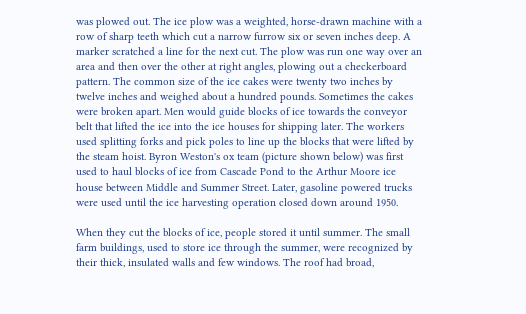was plowed out. The ice plow was a weighted, horse-drawn machine with a row of sharp teeth which cut a narrow furrow six or seven inches deep. A marker scratched a line for the next cut. The plow was run one way over an area and then over the other at right angles, plowing out a checkerboard pattern. The common size of the ice cakes were twenty two inches by twelve inches and weighed about a hundred pounds. Sometimes the cakes were broken apart. Men would guide blocks of ice towards the conveyor belt that lifted the ice into the ice houses for shipping later. The workers used splitting forks and pick poles to line up the blocks that were lifted by the steam hoist. Byron Weston's ox team (picture shown below) was first used to haul blocks of ice from Cascade Pond to the Arthur Moore ice house between Middle and Summer Street. Later, gasoline powered trucks were used until the ice harvesting operation closed down around 1950.

When they cut the blocks of ice, people stored it until summer. The small farm buildings, used to store ice through the summer, were recognized by their thick, insulated walls and few windows. The roof had broad,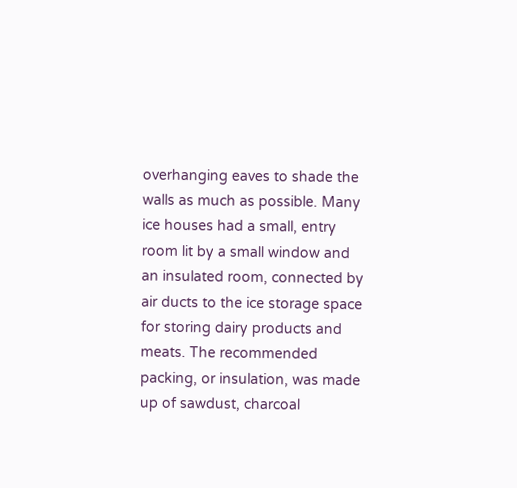overhanging eaves to shade the walls as much as possible. Many ice houses had a small, entry room lit by a small window and an insulated room, connected by air ducts to the ice storage space for storing dairy products and meats. The recommended packing, or insulation, was made up of sawdust, charcoal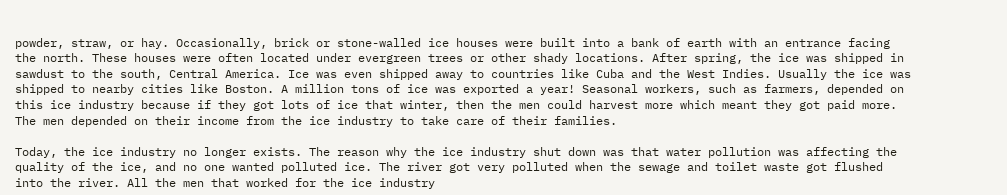powder, straw, or hay. Occasionally, brick or stone-walled ice houses were built into a bank of earth with an entrance facing the north. These houses were often located under evergreen trees or other shady locations. After spring, the ice was shipped in sawdust to the south, Central America. Ice was even shipped away to countries like Cuba and the West Indies. Usually the ice was shipped to nearby cities like Boston. A million tons of ice was exported a year! Seasonal workers, such as farmers, depended on this ice industry because if they got lots of ice that winter, then the men could harvest more which meant they got paid more. The men depended on their income from the ice industry to take care of their families.

Today, the ice industry no longer exists. The reason why the ice industry shut down was that water pollution was affecting the quality of the ice, and no one wanted polluted ice. The river got very polluted when the sewage and toilet waste got flushed into the river. All the men that worked for the ice industry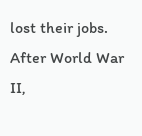lost their jobs. After World War II,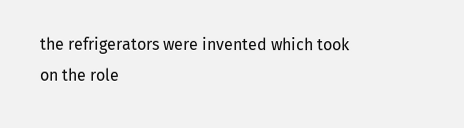the refrigerators were invented which took on the role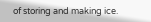of storing and making ice.